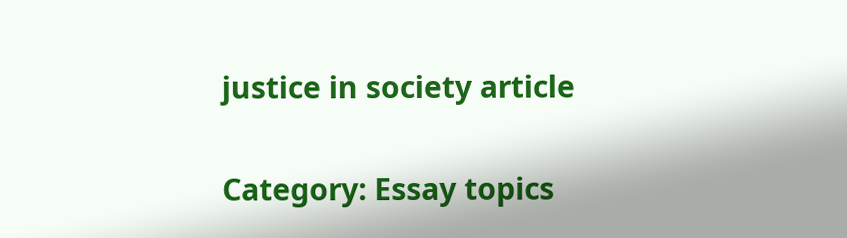justice in society article

Category: Essay topics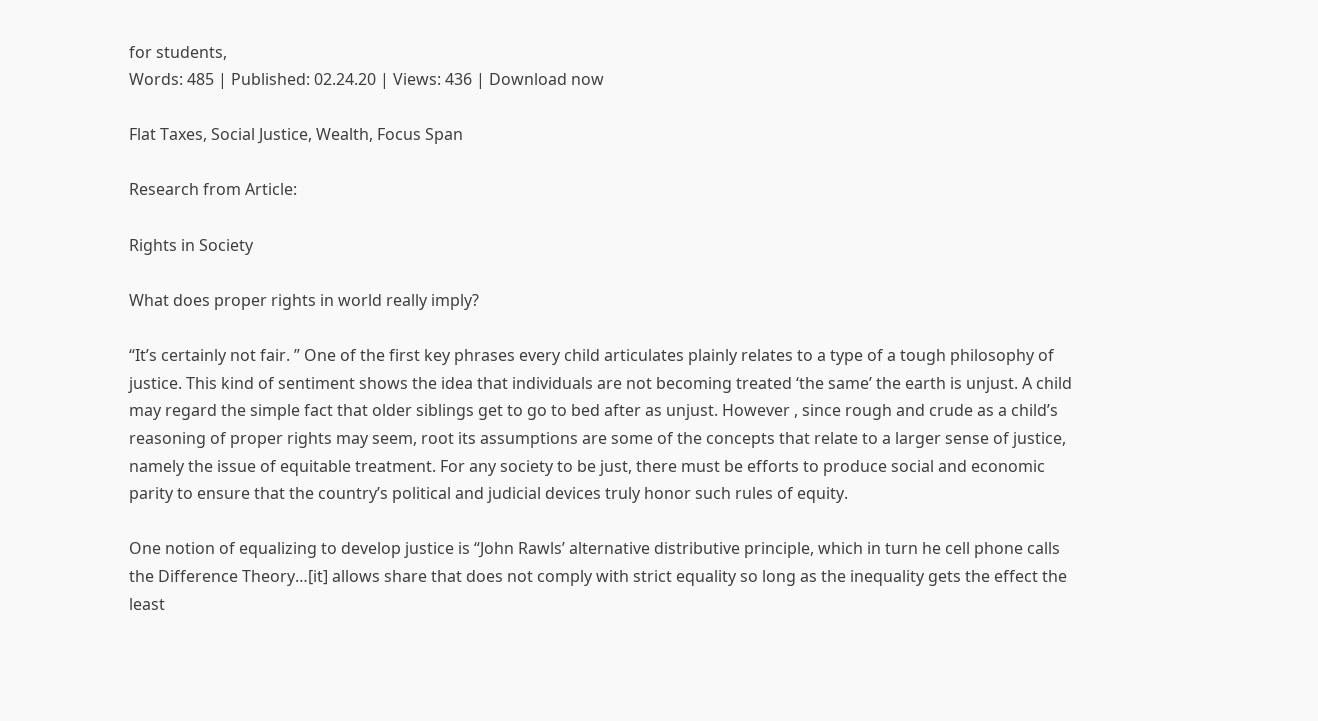for students,
Words: 485 | Published: 02.24.20 | Views: 436 | Download now

Flat Taxes, Social Justice, Wealth, Focus Span

Research from Article:

Rights in Society

What does proper rights in world really imply?

“It’s certainly not fair. ” One of the first key phrases every child articulates plainly relates to a type of a tough philosophy of justice. This kind of sentiment shows the idea that individuals are not becoming treated ‘the same’ the earth is unjust. A child may regard the simple fact that older siblings get to go to bed after as unjust. However , since rough and crude as a child’s reasoning of proper rights may seem, root its assumptions are some of the concepts that relate to a larger sense of justice, namely the issue of equitable treatment. For any society to be just, there must be efforts to produce social and economic parity to ensure that the country’s political and judicial devices truly honor such rules of equity.

One notion of equalizing to develop justice is “John Rawls’ alternative distributive principle, which in turn he cell phone calls the Difference Theory…[it] allows share that does not comply with strict equality so long as the inequality gets the effect the least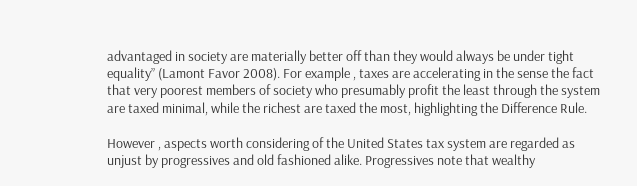advantaged in society are materially better off than they would always be under tight equality” (Lamont Favor 2008). For example , taxes are accelerating in the sense the fact that very poorest members of society who presumably profit the least through the system are taxed minimal, while the richest are taxed the most, highlighting the Difference Rule.

However , aspects worth considering of the United States tax system are regarded as unjust by progressives and old fashioned alike. Progressives note that wealthy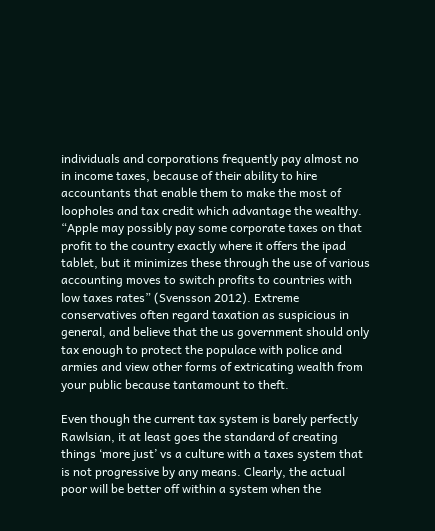individuals and corporations frequently pay almost no in income taxes, because of their ability to hire accountants that enable them to make the most of loopholes and tax credit which advantage the wealthy. “Apple may possibly pay some corporate taxes on that profit to the country exactly where it offers the ipad tablet, but it minimizes these through the use of various accounting moves to switch profits to countries with low taxes rates” (Svensson 2012). Extreme conservatives often regard taxation as suspicious in general, and believe that the us government should only tax enough to protect the populace with police and armies and view other forms of extricating wealth from your public because tantamount to theft.

Even though the current tax system is barely perfectly Rawlsian, it at least goes the standard of creating things ‘more just’ vs a culture with a taxes system that is not progressive by any means. Clearly, the actual poor will be better off within a system when the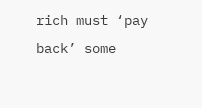rich must ‘pay back’ some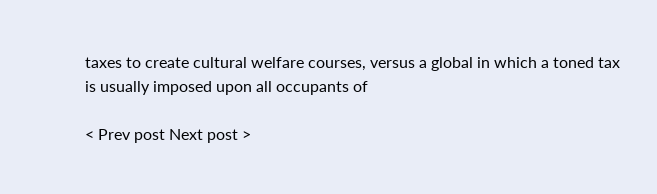taxes to create cultural welfare courses, versus a global in which a toned tax is usually imposed upon all occupants of

< Prev post Next post >